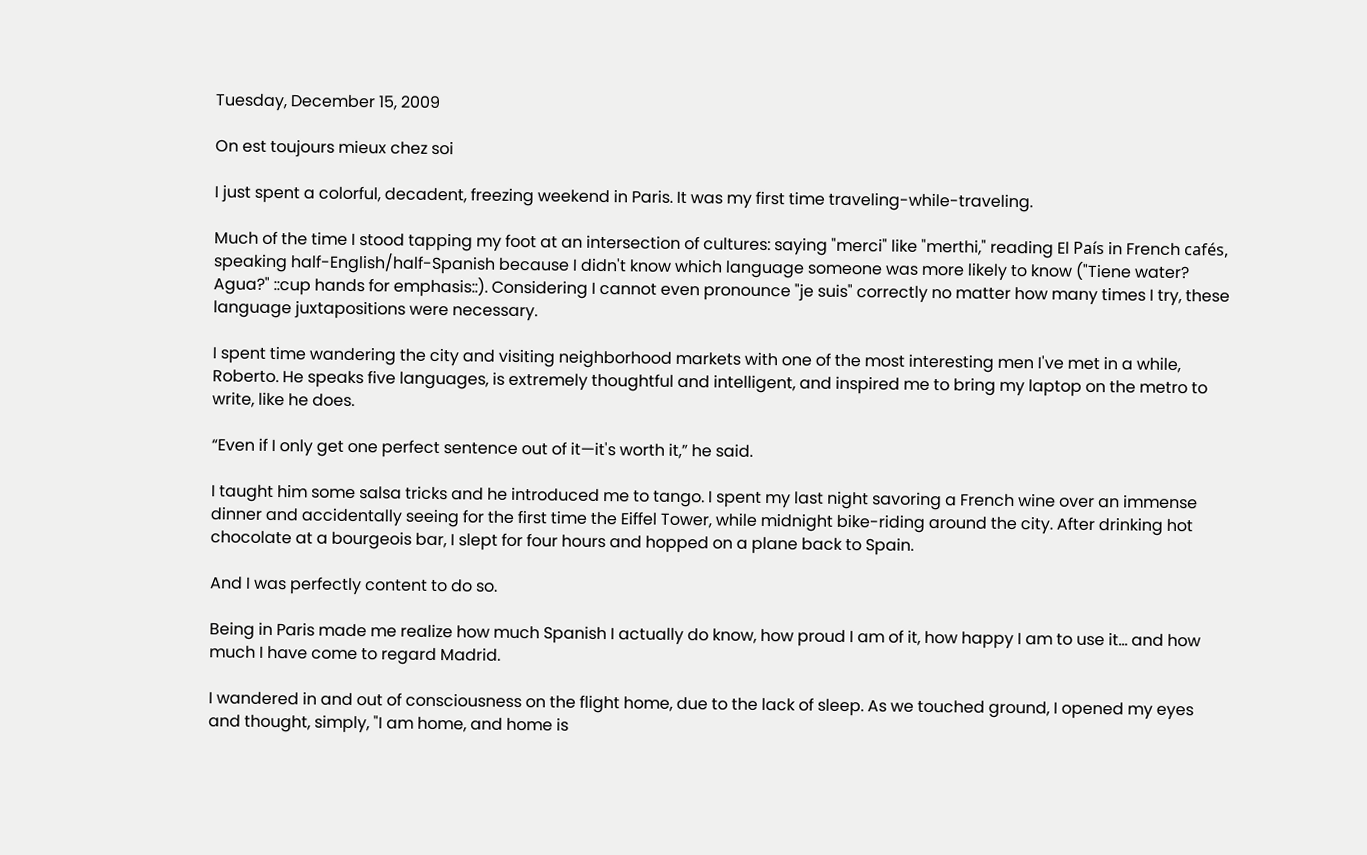Tuesday, December 15, 2009

On est toujours mieux chez soi

I just spent a colorful, decadent, freezing weekend in Paris. It was my first time traveling-while-traveling.

Much of the time I stood tapping my foot at an intersection of cultures: saying "merci" like "merthi," reading El País in French cafés, speaking half-English/half-Spanish because I didn't know which language someone was more likely to know ("Tiene water? Agua?" ::cup hands for emphasis::). Considering I cannot even pronounce "je suis" correctly no matter how many times I try, these language juxtapositions were necessary.

I spent time wandering the city and visiting neighborhood markets with one of the most interesting men I've met in a while, Roberto. He speaks five languages, is extremely thoughtful and intelligent, and inspired me to bring my laptop on the metro to write, like he does.

“Even if I only get one perfect sentence out of it—it's worth it,” he said.

I taught him some salsa tricks and he introduced me to tango. I spent my last night savoring a French wine over an immense dinner and accidentally seeing for the first time the Eiffel Tower, while midnight bike-riding around the city. After drinking hot chocolate at a bourgeois bar, I slept for four hours and hopped on a plane back to Spain.

And I was perfectly content to do so.

Being in Paris made me realize how much Spanish I actually do know, how proud I am of it, how happy I am to use it... and how much I have come to regard Madrid.

I wandered in and out of consciousness on the flight home, due to the lack of sleep. As we touched ground, I opened my eyes and thought, simply, "I am home, and home is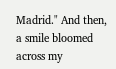Madrid." And then, a smile bloomed across my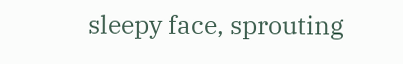sleepy face, sprouting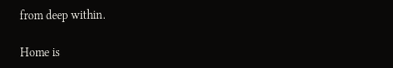from deep within.

Home is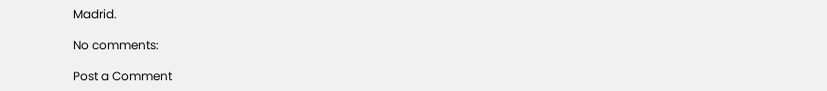Madrid.

No comments:

Post a Comment